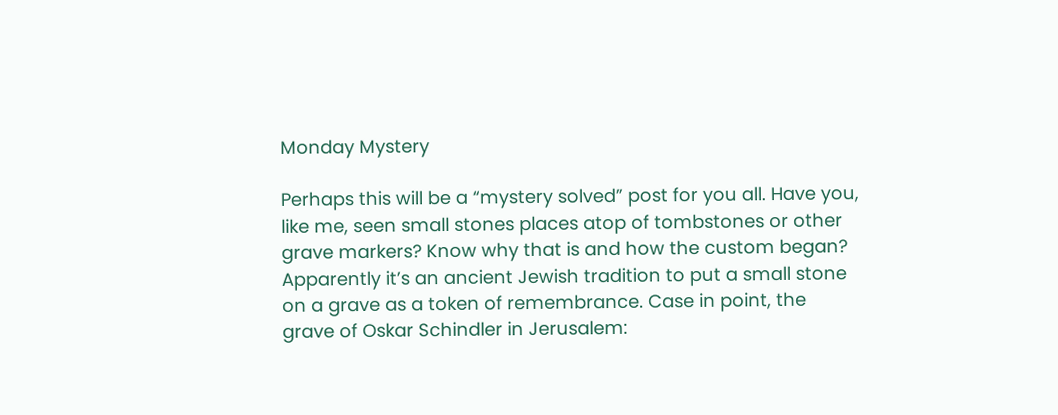Monday Mystery

Perhaps this will be a “mystery solved” post for you all. Have you, like me, seen small stones places atop of tombstones or other grave markers? Know why that is and how the custom began? Apparently it’s an ancient Jewish tradition to put a small stone on a grave as a token of remembrance. Case in point, the grave of Oskar Schindler in Jerusalem: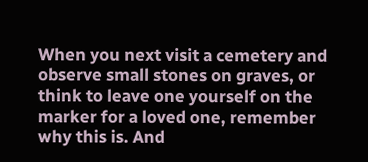When you next visit a cemetery and observe small stones on graves, or think to leave one yourself on the marker for a loved one, remember why this is. And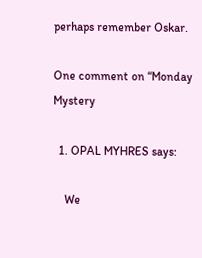perhaps remember Oskar.

One comment on “Monday Mystery

  1. OPAL MYHRES says:

    We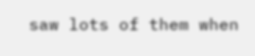saw lots of them when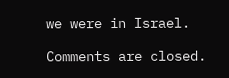we were in Israel.

Comments are closed.